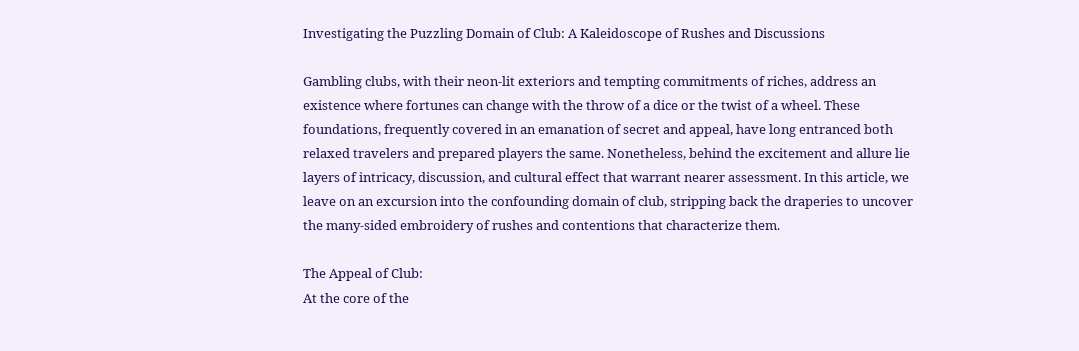Investigating the Puzzling Domain of Club: A Kaleidoscope of Rushes and Discussions

Gambling clubs, with their neon-lit exteriors and tempting commitments of riches, address an existence where fortunes can change with the throw of a dice or the twist of a wheel. These foundations, frequently covered in an emanation of secret and appeal, have long entranced both relaxed travelers and prepared players the same. Nonetheless, behind the excitement and allure lie layers of intricacy, discussion, and cultural effect that warrant nearer assessment. In this article, we leave on an excursion into the confounding domain of club, stripping back the draperies to uncover the many-sided embroidery of rushes and contentions that characterize them.

The Appeal of Club:
At the core of the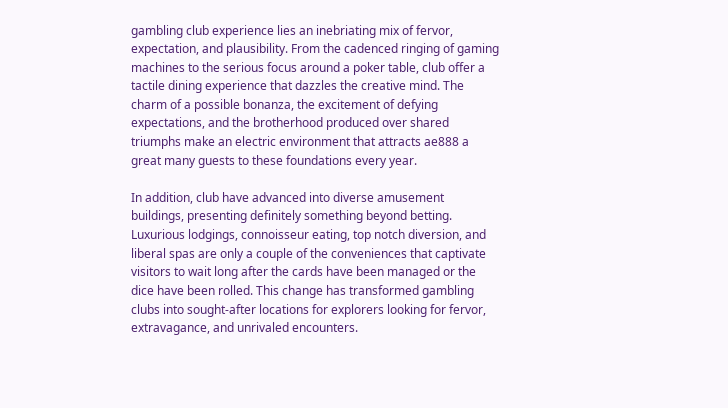gambling club experience lies an inebriating mix of fervor, expectation, and plausibility. From the cadenced ringing of gaming machines to the serious focus around a poker table, club offer a tactile dining experience that dazzles the creative mind. The charm of a possible bonanza, the excitement of defying expectations, and the brotherhood produced over shared triumphs make an electric environment that attracts ae888 a great many guests to these foundations every year.

In addition, club have advanced into diverse amusement buildings, presenting definitely something beyond betting. Luxurious lodgings, connoisseur eating, top notch diversion, and liberal spas are only a couple of the conveniences that captivate visitors to wait long after the cards have been managed or the dice have been rolled. This change has transformed gambling clubs into sought-after locations for explorers looking for fervor, extravagance, and unrivaled encounters.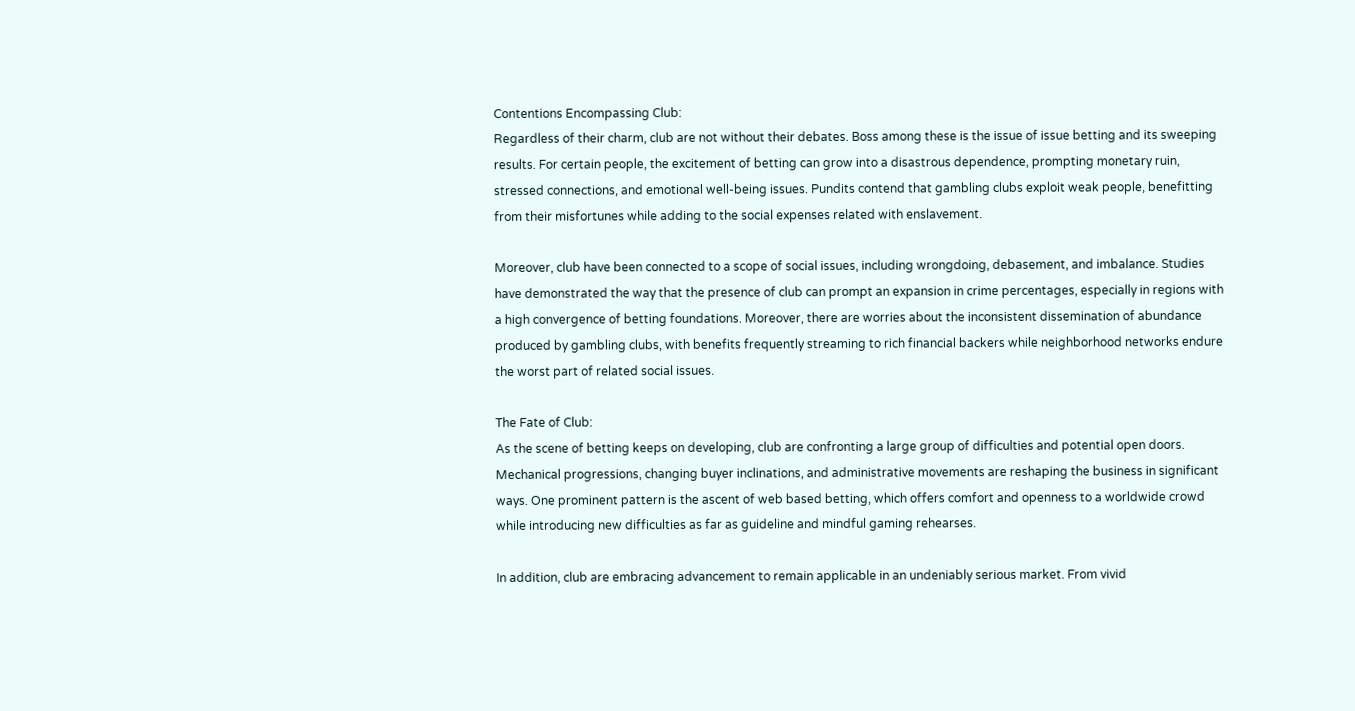Contentions Encompassing Club:
Regardless of their charm, club are not without their debates. Boss among these is the issue of issue betting and its sweeping results. For certain people, the excitement of betting can grow into a disastrous dependence, prompting monetary ruin, stressed connections, and emotional well-being issues. Pundits contend that gambling clubs exploit weak people, benefitting from their misfortunes while adding to the social expenses related with enslavement.

Moreover, club have been connected to a scope of social issues, including wrongdoing, debasement, and imbalance. Studies have demonstrated the way that the presence of club can prompt an expansion in crime percentages, especially in regions with a high convergence of betting foundations. Moreover, there are worries about the inconsistent dissemination of abundance produced by gambling clubs, with benefits frequently streaming to rich financial backers while neighborhood networks endure the worst part of related social issues.

The Fate of Club:
As the scene of betting keeps on developing, club are confronting a large group of difficulties and potential open doors. Mechanical progressions, changing buyer inclinations, and administrative movements are reshaping the business in significant ways. One prominent pattern is the ascent of web based betting, which offers comfort and openness to a worldwide crowd while introducing new difficulties as far as guideline and mindful gaming rehearses.

In addition, club are embracing advancement to remain applicable in an undeniably serious market. From vivid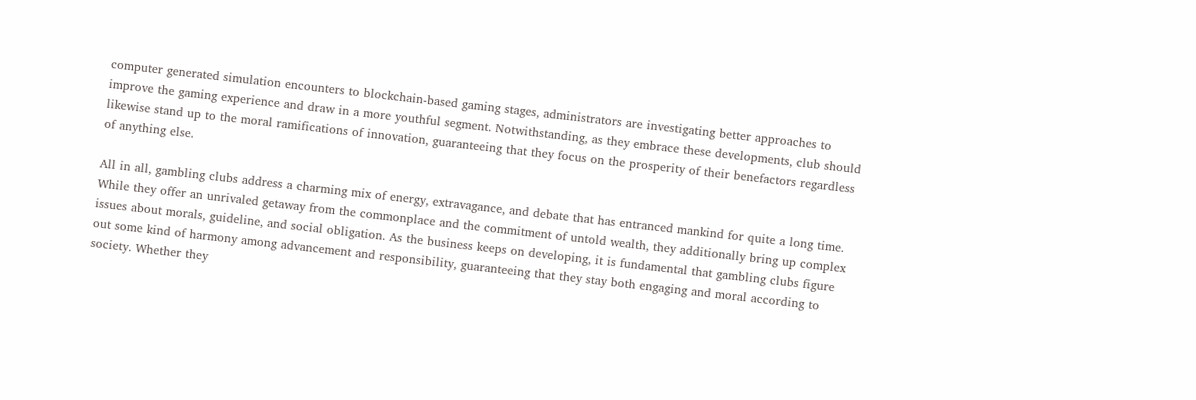computer generated simulation encounters to blockchain-based gaming stages, administrators are investigating better approaches to improve the gaming experience and draw in a more youthful segment. Notwithstanding, as they embrace these developments, club should likewise stand up to the moral ramifications of innovation, guaranteeing that they focus on the prosperity of their benefactors regardless of anything else.

All in all, gambling clubs address a charming mix of energy, extravagance, and debate that has entranced mankind for quite a long time. While they offer an unrivaled getaway from the commonplace and the commitment of untold wealth, they additionally bring up complex issues about morals, guideline, and social obligation. As the business keeps on developing, it is fundamental that gambling clubs figure out some kind of harmony among advancement and responsibility, guaranteeing that they stay both engaging and moral according to society. Whether they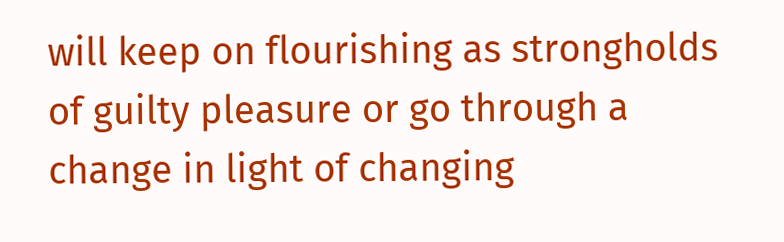will keep on flourishing as strongholds of guilty pleasure or go through a change in light of changing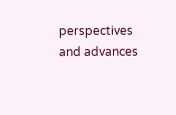perspectives and advances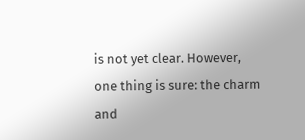is not yet clear. However, one thing is sure: the charm and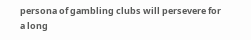persona of gambling clubs will persevere for a long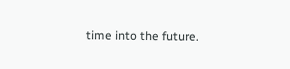time into the future.